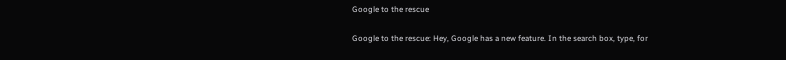Google to the rescue

Google to the rescue: Hey, Google has a new feature. In the search box, type, for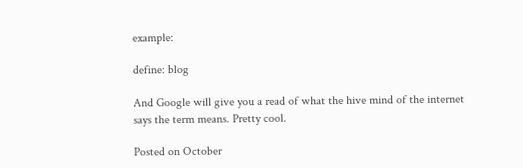example:

define: blog

And Google will give you a read of what the hive mind of the internet says the term means. Pretty cool.

Posted on October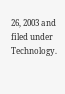26, 2003 and filed under Technology.